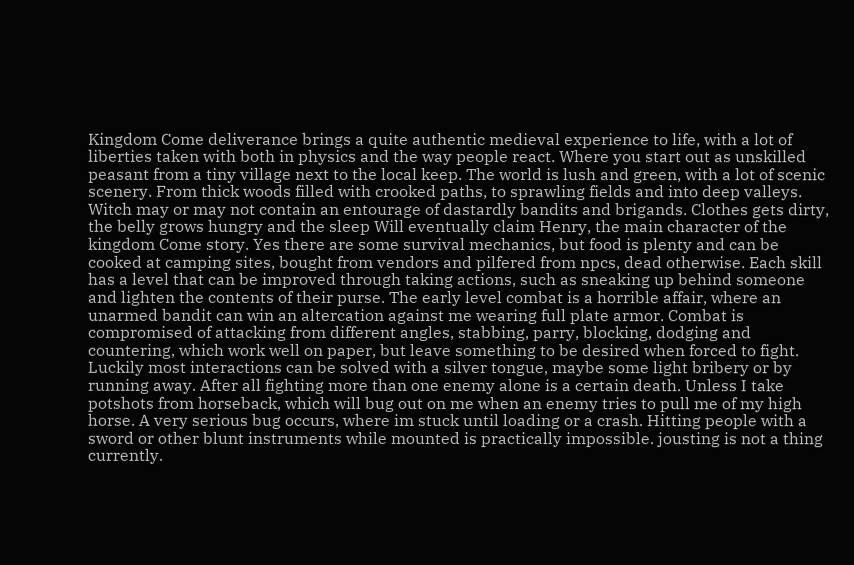Kingdom Come deliverance brings a quite authentic medieval experience to life, with a lot of liberties taken with both in physics and the way people react. Where you start out as unskilled peasant from a tiny village next to the local keep. The world is lush and green, with a lot of scenic scenery. From thick woods filled with crooked paths, to sprawling fields and into deep valleys. Witch may or may not contain an entourage of dastardly bandits and brigands. Clothes gets dirty, the belly grows hungry and the sleep Will eventually claim Henry, the main character of the kingdom Come story. Yes there are some survival mechanics, but food is plenty and can be cooked at camping sites, bought from vendors and pilfered from npcs, dead otherwise. Each skill has a level that can be improved through taking actions, such as sneaking up behind someone and lighten the contents of their purse. The early level combat is a horrible affair, where an unarmed bandit can win an altercation against me wearing full plate armor. Combat is compromised of attacking from different angles, stabbing, parry, blocking, dodging and countering, which work well on paper, but leave something to be desired when forced to fight. Luckily most interactions can be solved with a silver tongue, maybe some light bribery or by running away. After all fighting more than one enemy alone is a certain death. Unless I take potshots from horseback, which will bug out on me when an enemy tries to pull me of my high horse. A very serious bug occurs, where im stuck until loading or a crash. Hitting people with a sword or other blunt instruments while mounted is practically impossible. jousting is not a thing currently.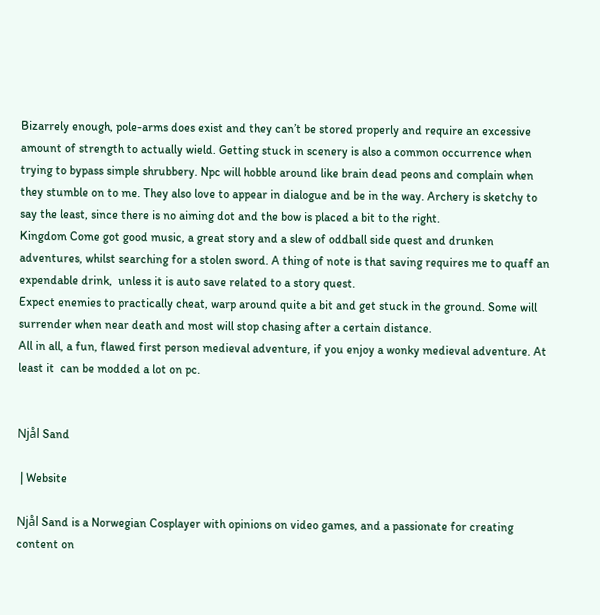Bizarrely enough, pole-arms does exist and they can’t be stored properly and require an excessive amount of strength to actually wield. Getting stuck in scenery is also a common occurrence when trying to bypass simple shrubbery. Npc will hobble around like brain dead peons and complain when they stumble on to me. They also love to appear in dialogue and be in the way. Archery is sketchy to say the least, since there is no aiming dot and the bow is placed a bit to the right.
Kingdom Come got good music, a great story and a slew of oddball side quest and drunken adventures, whilst searching for a stolen sword. A thing of note is that saving requires me to quaff an expendable drink,  unless it is auto save related to a story quest.
Expect enemies to practically cheat, warp around quite a bit and get stuck in the ground. Some will surrender when near death and most will stop chasing after a certain distance.
All in all, a fun, flawed first person medieval adventure, if you enjoy a wonky medieval adventure. At least it  can be modded a lot on pc.


Njål Sand

 | Website

Njål Sand is a Norwegian Cosplayer with opinions on video games, and a passionate for creating content on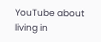YouTube about living in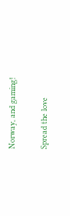Norway, and gaming!

Spread the love